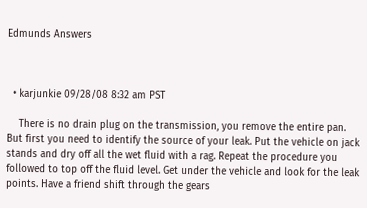Edmunds Answers



  • karjunkie 09/28/08 8:32 am PST

    There is no drain plug on the transmission, you remove the entire pan. But first you need to identify the source of your leak. Put the vehicle on jack stands and dry off all the wet fluid with a rag. Repeat the procedure you followed to top off the fluid level. Get under the vehicle and look for the leak points. Have a friend shift through the gears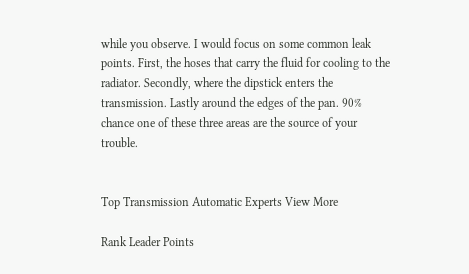while you observe. I would focus on some common leak points. First, the hoses that carry the fluid for cooling to the radiator. Secondly, where the dipstick enters the transmission. Lastly around the edges of the pan. 90% chance one of these three areas are the source of your trouble.


Top Transmission Automatic Experts View More

Rank Leader Points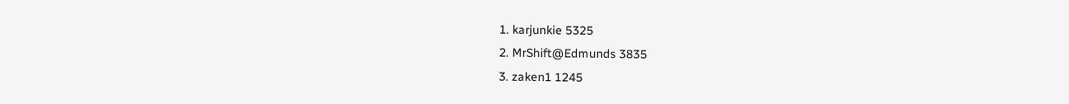1. karjunkie 5325
2. MrShift@Edmunds 3835
3. zaken1 1245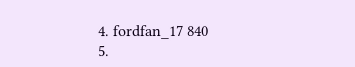4. fordfan_17 840
5.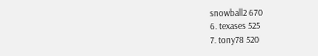snowball2 670
6. texases 525
7. tony78 520